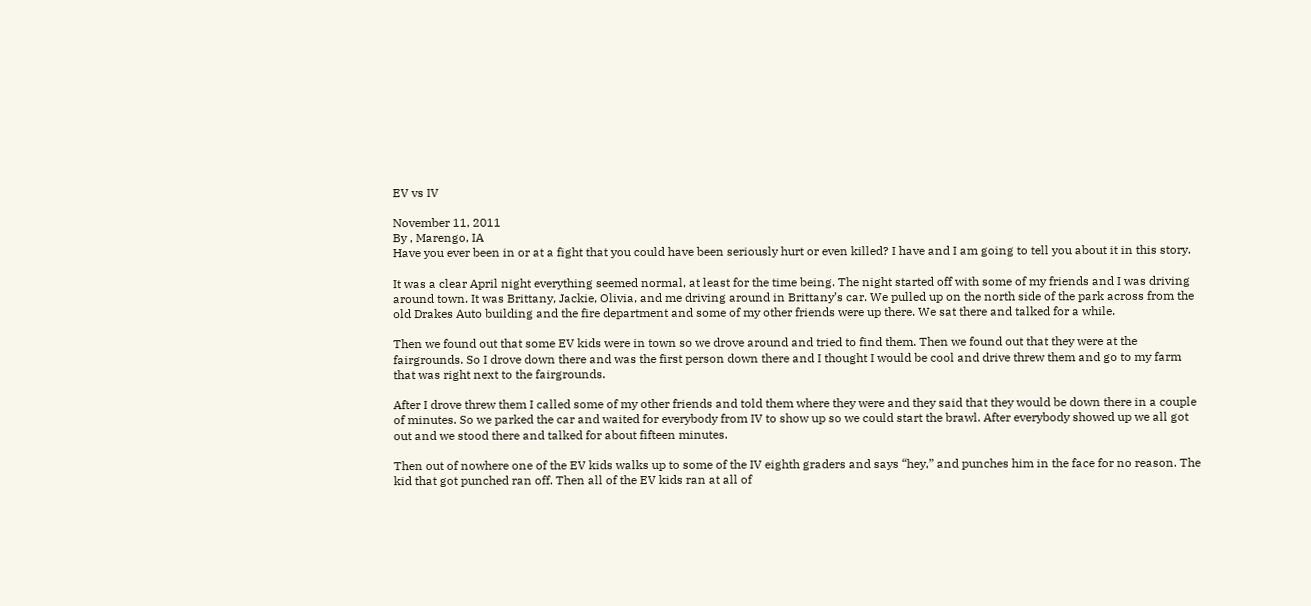EV vs IV

November 11, 2011
By , Marengo, IA
Have you ever been in or at a fight that you could have been seriously hurt or even killed? I have and I am going to tell you about it in this story.

It was a clear April night everything seemed normal, at least for the time being. The night started off with some of my friends and I was driving around town. It was Brittany, Jackie, Olivia, and me driving around in Brittany’s car. We pulled up on the north side of the park across from the old Drakes Auto building and the fire department and some of my other friends were up there. We sat there and talked for a while.

Then we found out that some EV kids were in town so we drove around and tried to find them. Then we found out that they were at the fairgrounds. So I drove down there and was the first person down there and I thought I would be cool and drive threw them and go to my farm that was right next to the fairgrounds.

After I drove threw them I called some of my other friends and told them where they were and they said that they would be down there in a couple of minutes. So we parked the car and waited for everybody from IV to show up so we could start the brawl. After everybody showed up we all got out and we stood there and talked for about fifteen minutes.

Then out of nowhere one of the EV kids walks up to some of the IV eighth graders and says “hey,” and punches him in the face for no reason. The kid that got punched ran off. Then all of the EV kids ran at all of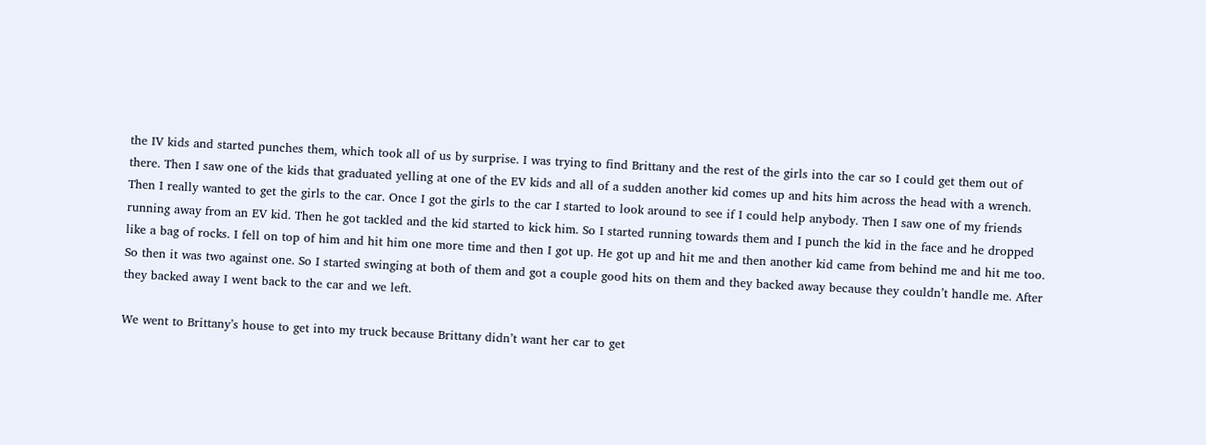the IV kids and started punches them, which took all of us by surprise. I was trying to find Brittany and the rest of the girls into the car so I could get them out of there. Then I saw one of the kids that graduated yelling at one of the EV kids and all of a sudden another kid comes up and hits him across the head with a wrench. Then I really wanted to get the girls to the car. Once I got the girls to the car I started to look around to see if I could help anybody. Then I saw one of my friends running away from an EV kid. Then he got tackled and the kid started to kick him. So I started running towards them and I punch the kid in the face and he dropped like a bag of rocks. I fell on top of him and hit him one more time and then I got up. He got up and hit me and then another kid came from behind me and hit me too. So then it was two against one. So I started swinging at both of them and got a couple good hits on them and they backed away because they couldn’t handle me. After they backed away I went back to the car and we left.

We went to Brittany’s house to get into my truck because Brittany didn’t want her car to get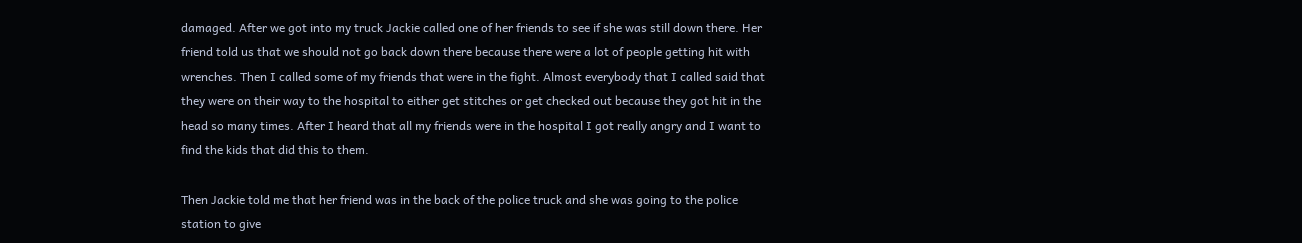damaged. After we got into my truck Jackie called one of her friends to see if she was still down there. Her friend told us that we should not go back down there because there were a lot of people getting hit with wrenches. Then I called some of my friends that were in the fight. Almost everybody that I called said that they were on their way to the hospital to either get stitches or get checked out because they got hit in the head so many times. After I heard that all my friends were in the hospital I got really angry and I want to find the kids that did this to them.

Then Jackie told me that her friend was in the back of the police truck and she was going to the police station to give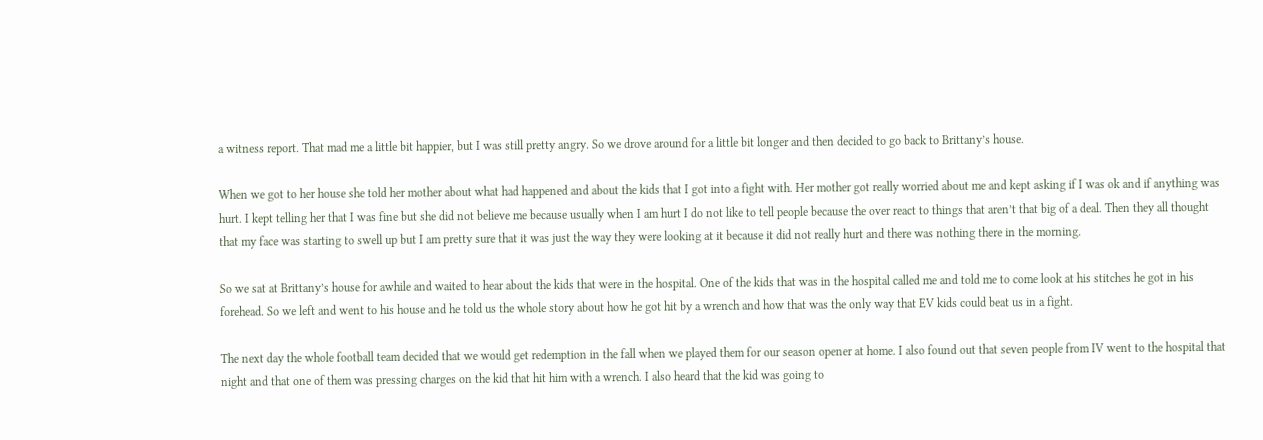a witness report. That mad me a little bit happier, but I was still pretty angry. So we drove around for a little bit longer and then decided to go back to Brittany’s house.

When we got to her house she told her mother about what had happened and about the kids that I got into a fight with. Her mother got really worried about me and kept asking if I was ok and if anything was hurt. I kept telling her that I was fine but she did not believe me because usually when I am hurt I do not like to tell people because the over react to things that aren’t that big of a deal. Then they all thought that my face was starting to swell up but I am pretty sure that it was just the way they were looking at it because it did not really hurt and there was nothing there in the morning.

So we sat at Brittany’s house for awhile and waited to hear about the kids that were in the hospital. One of the kids that was in the hospital called me and told me to come look at his stitches he got in his forehead. So we left and went to his house and he told us the whole story about how he got hit by a wrench and how that was the only way that EV kids could beat us in a fight.

The next day the whole football team decided that we would get redemption in the fall when we played them for our season opener at home. I also found out that seven people from IV went to the hospital that night and that one of them was pressing charges on the kid that hit him with a wrench. I also heard that the kid was going to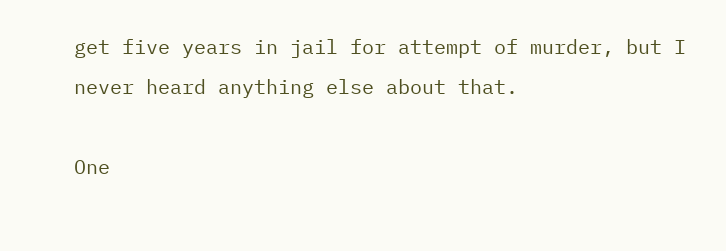get five years in jail for attempt of murder, but I never heard anything else about that.

One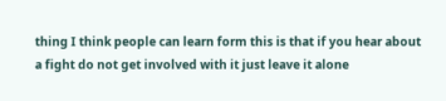thing I think people can learn form this is that if you hear about a fight do not get involved with it just leave it alone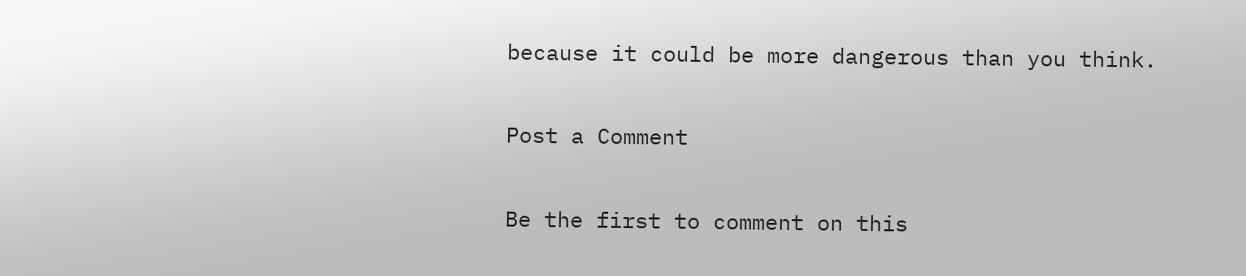because it could be more dangerous than you think.

Post a Comment

Be the first to comment on this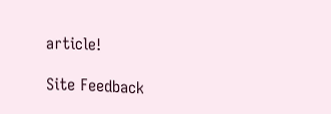article!

Site Feedback